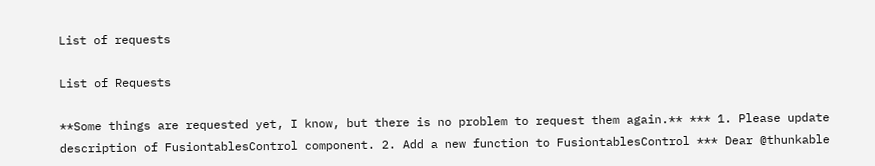List of requests

List of Requests

**Some things are requested yet, I know, but there is no problem to request them again.** *** 1. Please update description of FusiontablesControl component. 2. Add a new function to FusiontablesControl *** Dear @thunkable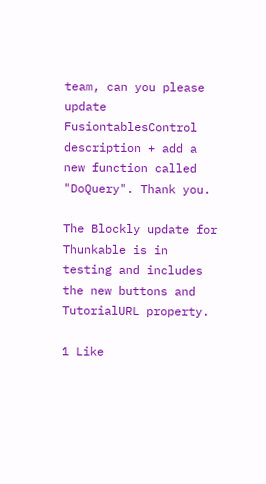team, can you please update FusiontablesControl description + add a new function called "DoQuery". Thank you.

The Blockly update for Thunkable is in testing and includes the new buttons and TutorialURL property.

1 Like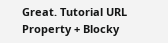Great. Tutorial URL Property + Blocky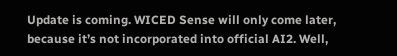Update is coming. WICED Sense will only come later, because it’s not incorporated into official AI2. Well,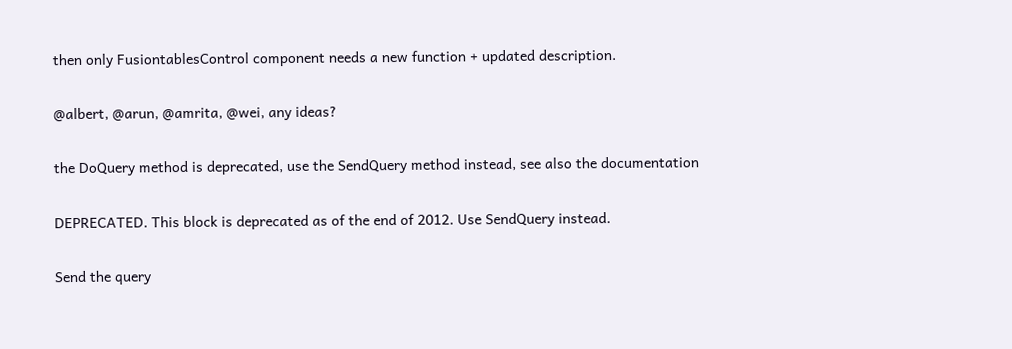then only FusiontablesControl component needs a new function + updated description.

@albert, @arun, @amrita, @wei, any ideas?

the DoQuery method is deprecated, use the SendQuery method instead, see also the documentation

DEPRECATED. This block is deprecated as of the end of 2012. Use SendQuery instead.

Send the query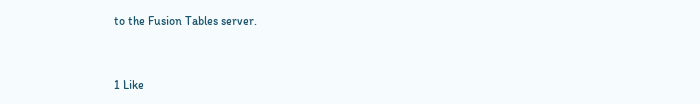to the Fusion Tables server.


1 Like